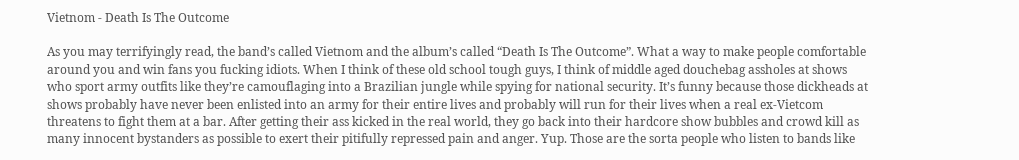Vietnom - Death Is The Outcome

As you may terrifyingly read, the band’s called Vietnom and the album’s called “Death Is The Outcome”. What a way to make people comfortable around you and win fans you fucking idiots. When I think of these old school tough guys, I think of middle aged douchebag assholes at shows who sport army outfits like they’re camouflaging into a Brazilian jungle while spying for national security. It’s funny because those dickheads at shows probably have never been enlisted into an army for their entire lives and probably will run for their lives when a real ex-Vietcom threatens to fight them at a bar. After getting their ass kicked in the real world, they go back into their hardcore show bubbles and crowd kill as many innocent bystanders as possible to exert their pitifully repressed pain and anger. Yup. Those are the sorta people who listen to bands like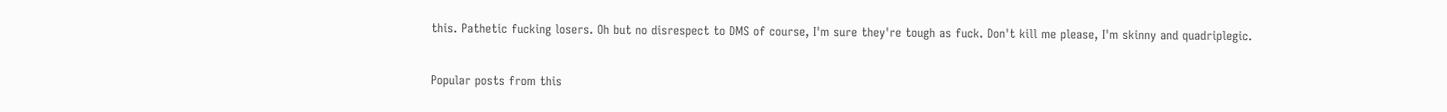this. Pathetic fucking losers. Oh but no disrespect to DMS of course, I'm sure they're tough as fuck. Don't kill me please, I'm skinny and quadriplegic.


Popular posts from this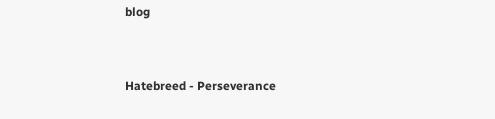blog


Hatebreed - Perseverance